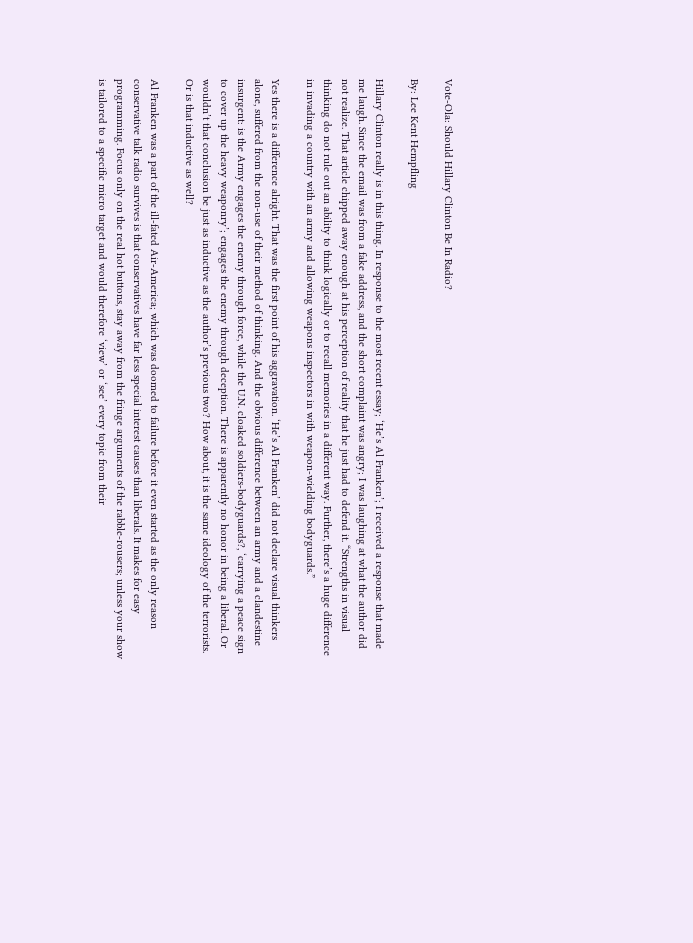Vote-Ola: Should Hillary Clinton Be In Radio?

By: Lee Kent Hempfling

Hillary Clinton really is in this thing. In response to the most recent essay; ‘He’s Al Franken’; I received a response that made me laugh. Since the email was from a fake address, and the short complaint was angry; I was laughing at what the author did not realize. That article chipped away enough at his perception of reality that he just had to defend it. “Strengths in visual thinking do not rule out an ability to think logically or to recall memories in a different way. Further, there’s a huge difference in invading a country with an army and allowing weapons inspectors in with weapon-wielding bodyguards.”

Yes there is a difference alright. That was the first point of his aggravation. ‘He’s Al Franken’ did not declare visual thinkers alone, suffered from the non-use of their method of thinking. And the obvious difference between an army and a clandestine insurgent: is the Army engages the enemy through force, while the U.N. cloaked soldiers-bodyguards?, ‘carrying a peace sign to cover up the heavy weaponry’; engages the enemy through deception. There is apparently no honor in being a liberal. Or wouldn’t that conclusion be just as inductive as the author’s previous two? How about, it is the same ideology of the terrorists. Or is that inductive as well?

Al Franken was a part of the ill-fated Air-America; which was doomed to failure before it even started as the only reason conservative talk radio survives is that conservatives have far less special interest causes than liberals. It makes for easy programming. Focus only on the real hot buttons, stay away from the fringe arguments of the rabble-rousers; unless your show is tailored to a specific micro target and would therefore ‘view’ or ‘see’ every topic from their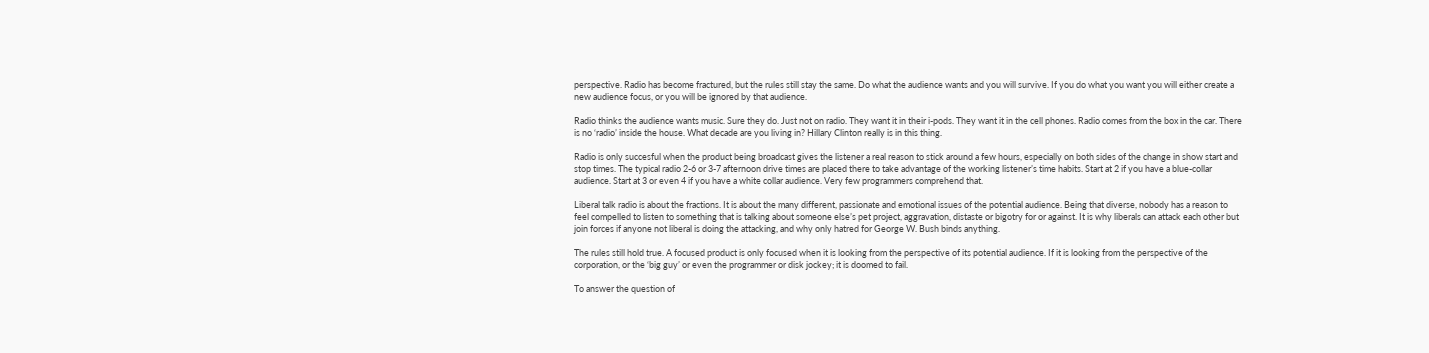perspective. Radio has become fractured, but the rules still stay the same. Do what the audience wants and you will survive. If you do what you want you will either create a new audience focus, or you will be ignored by that audience.

Radio thinks the audience wants music. Sure they do. Just not on radio. They want it in their i-pods. They want it in the cell phones. Radio comes from the box in the car. There is no ‘radio’ inside the house. What decade are you living in? Hillary Clinton really is in this thing.

Radio is only succesful when the product being broadcast gives the listener a real reason to stick around a few hours, especially on both sides of the change in show start and stop times. The typical radio 2-6 or 3-7 afternoon drive times are placed there to take advantage of the working listener’s time habits. Start at 2 if you have a blue-collar audience. Start at 3 or even 4 if you have a white collar audience. Very few programmers comprehend that.

Liberal talk radio is about the fractions. It is about the many different, passionate and emotional issues of the potential audience. Being that diverse, nobody has a reason to feel compelled to listen to something that is talking about someone else’s pet project, aggravation, distaste or bigotry for or against. It is why liberals can attack each other but join forces if anyone not liberal is doing the attacking, and why only hatred for George W. Bush binds anything.

The rules still hold true. A focused product is only focused when it is looking from the perspective of its potential audience. If it is looking from the perspective of the corporation, or the ‘big guy’ or even the programmer or disk jockey; it is doomed to fail.

To answer the question of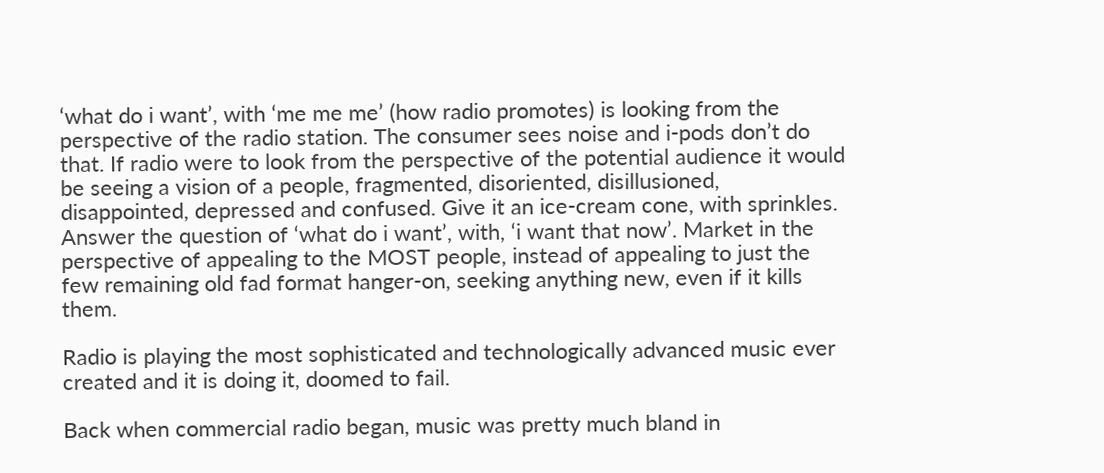‘what do i want’, with ‘me me me’ (how radio promotes) is looking from the perspective of the radio station. The consumer sees noise and i-pods don’t do that. If radio were to look from the perspective of the potential audience it would be seeing a vision of a people, fragmented, disoriented, disillusioned, disappointed, depressed and confused. Give it an ice-cream cone, with sprinkles. Answer the question of ‘what do i want’, with, ‘i want that now’. Market in the perspective of appealing to the MOST people, instead of appealing to just the few remaining old fad format hanger-on, seeking anything new, even if it kills them.

Radio is playing the most sophisticated and technologically advanced music ever created and it is doing it, doomed to fail.

Back when commercial radio began, music was pretty much bland in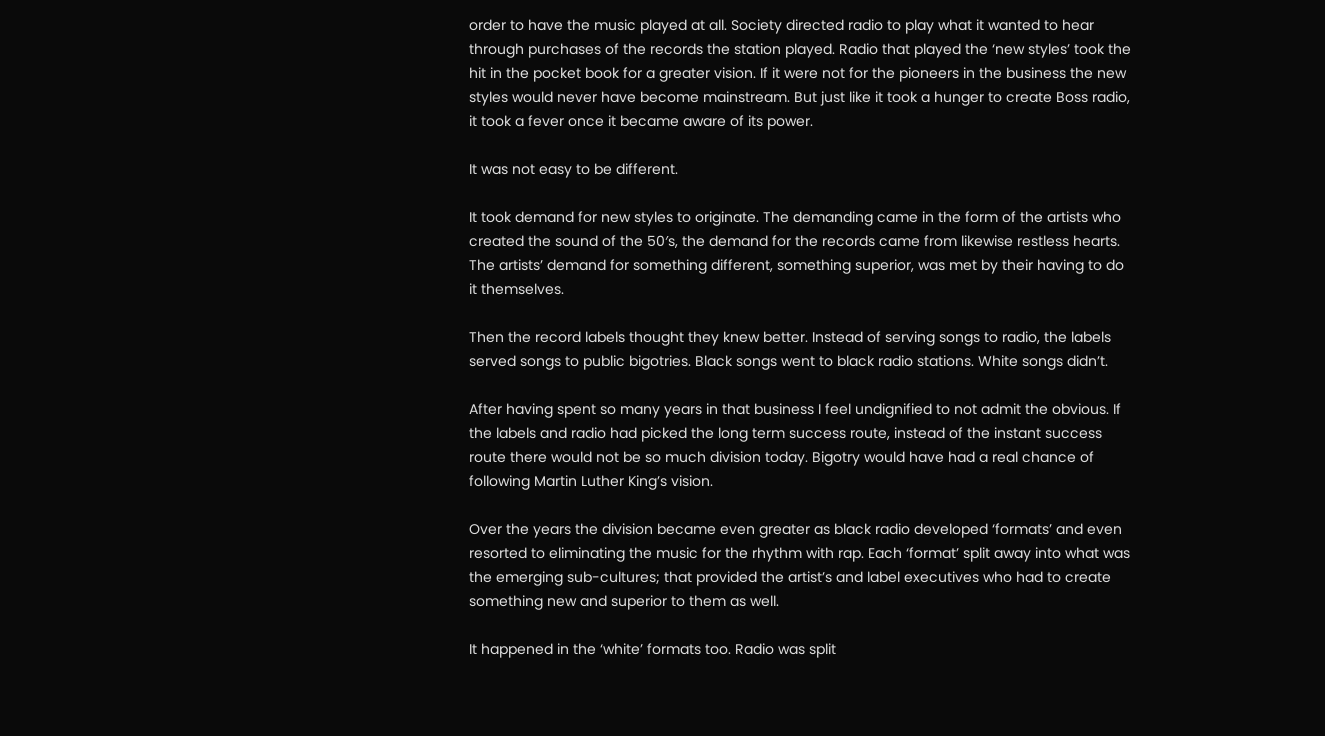order to have the music played at all. Society directed radio to play what it wanted to hear through purchases of the records the station played. Radio that played the ‘new styles’ took the hit in the pocket book for a greater vision. If it were not for the pioneers in the business the new styles would never have become mainstream. But just like it took a hunger to create Boss radio, it took a fever once it became aware of its power.

It was not easy to be different.

It took demand for new styles to originate. The demanding came in the form of the artists who created the sound of the 50′s, the demand for the records came from likewise restless hearts. The artists’ demand for something different, something superior, was met by their having to do it themselves.

Then the record labels thought they knew better. Instead of serving songs to radio, the labels served songs to public bigotries. Black songs went to black radio stations. White songs didn’t.

After having spent so many years in that business I feel undignified to not admit the obvious. If the labels and radio had picked the long term success route, instead of the instant success route there would not be so much division today. Bigotry would have had a real chance of following Martin Luther King’s vision.

Over the years the division became even greater as black radio developed ‘formats’ and even resorted to eliminating the music for the rhythm with rap. Each ‘format’ split away into what was the emerging sub-cultures; that provided the artist’s and label executives who had to create something new and superior to them as well.

It happened in the ‘white’ formats too. Radio was split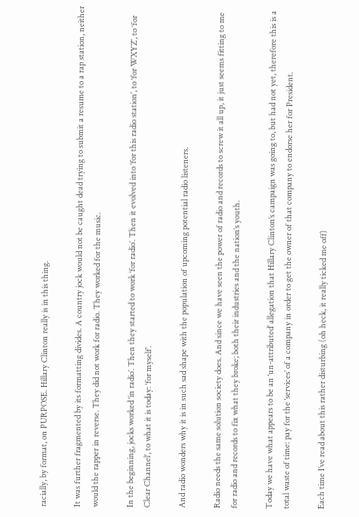racially, by format, on PURPOSE. Hillary Clinton really is in this thing.

It was further fragmented by its formatting divides. A country jock would not be caught dead trying to submit a resume to a rap station, neither would the rapper in reverse. They did not work for radio. They worked for the music.

In the beginning, jocks worked ‘in radio’. Then they started to work ‘for radio’. Then it evolved into ‘for this radio station’, to ‘for WXYZ’, to ‘for Clear Channel’, to what it is today: ‘for myself’.

And radio wonders why it is in such sad shape with the population of upcoming potential radio listeners.

Radio needs the same solution society does. And since we have seen the power of radio and records to screw it all up, it just seems fitting to me for radio and records to fix what they broke; both their industries and the nation’s youth.

Today we have what appears to be an ‘un-attributed’ allegation that Hillary Clinton’s campaign was going to, but had not yet, therefore this is a total waste of time: pay for the ‘services’ of a company in order to get the owner of that company to endorse her for President.

Each time I’ve read about this rather disturbing (oh heck, it really ticked me off)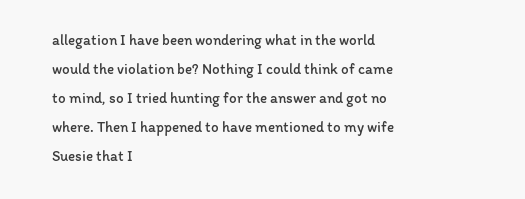allegation I have been wondering what in the world would the violation be? Nothing I could think of came to mind, so I tried hunting for the answer and got no where. Then I happened to have mentioned to my wife Suesie that I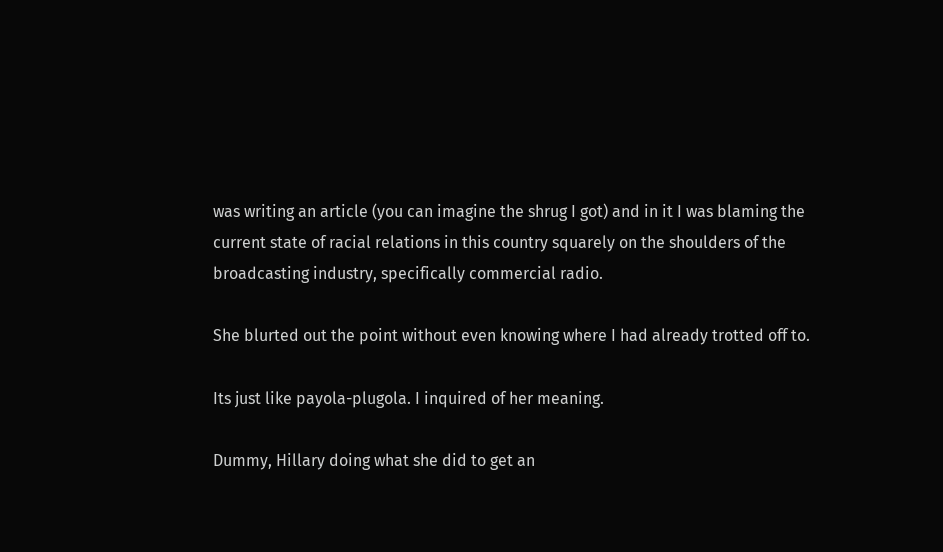was writing an article (you can imagine the shrug I got) and in it I was blaming the current state of racial relations in this country squarely on the shoulders of the broadcasting industry, specifically commercial radio.

She blurted out the point without even knowing where I had already trotted off to.

Its just like payola-plugola. I inquired of her meaning.

Dummy, Hillary doing what she did to get an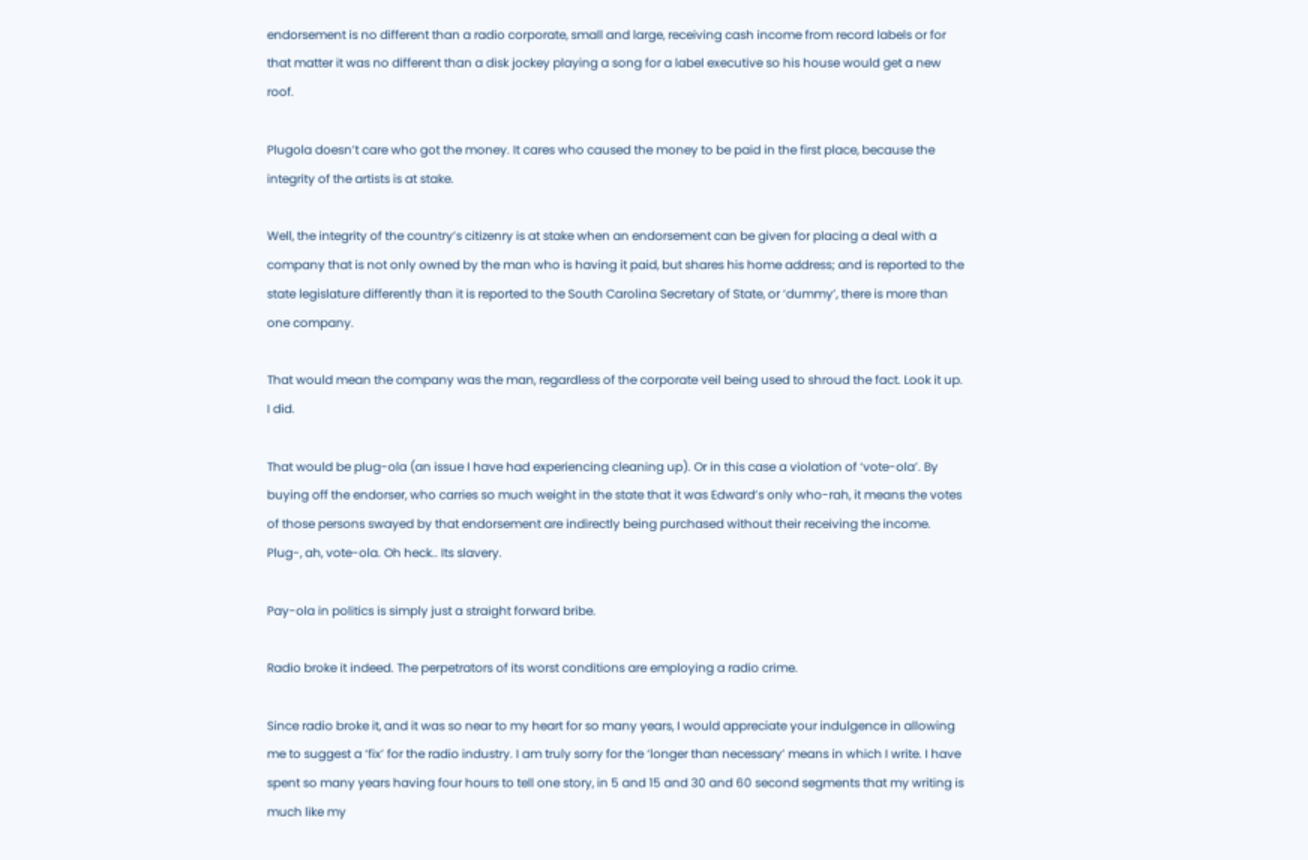endorsement is no different than a radio corporate, small and large, receiving cash income from record labels or for that matter it was no different than a disk jockey playing a song for a label executive so his house would get a new roof.

Plugola doesn’t care who got the money. It cares who caused the money to be paid in the first place, because the integrity of the artists is at stake.

Well, the integrity of the country’s citizenry is at stake when an endorsement can be given for placing a deal with a company that is not only owned by the man who is having it paid, but shares his home address; and is reported to the state legislature differently than it is reported to the South Carolina Secretary of State, or ‘dummy’, there is more than one company.

That would mean the company was the man, regardless of the corporate veil being used to shroud the fact. Look it up. I did.

That would be plug-ola (an issue I have had experiencing cleaning up). Or in this case a violation of ‘vote-ola’. By buying off the endorser, who carries so much weight in the state that it was Edward’s only who-rah, it means the votes of those persons swayed by that endorsement are indirectly being purchased without their receiving the income. Plug-, ah, vote-ola. Oh heck.. Its slavery.

Pay-ola in politics is simply just a straight forward bribe.

Radio broke it indeed. The perpetrators of its worst conditions are employing a radio crime.

Since radio broke it, and it was so near to my heart for so many years, I would appreciate your indulgence in allowing me to suggest a ‘fix’ for the radio industry. I am truly sorry for the ‘longer than necessary’ means in which I write. I have spent so many years having four hours to tell one story, in 5 and 15 and 30 and 60 second segments that my writing is much like my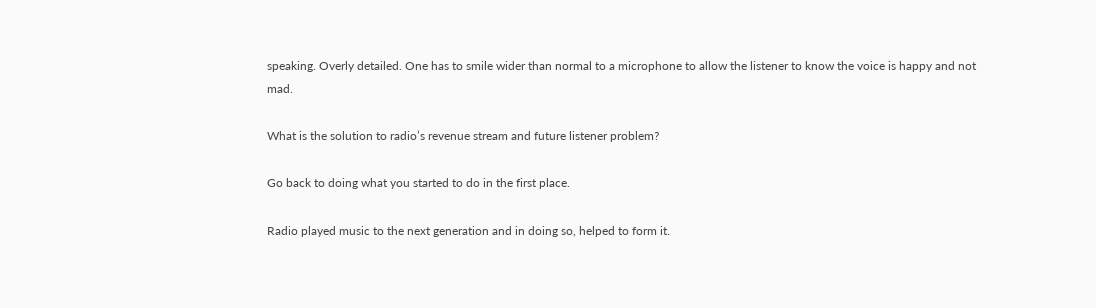speaking. Overly detailed. One has to smile wider than normal to a microphone to allow the listener to know the voice is happy and not mad.

What is the solution to radio’s revenue stream and future listener problem?

Go back to doing what you started to do in the first place.

Radio played music to the next generation and in doing so, helped to form it.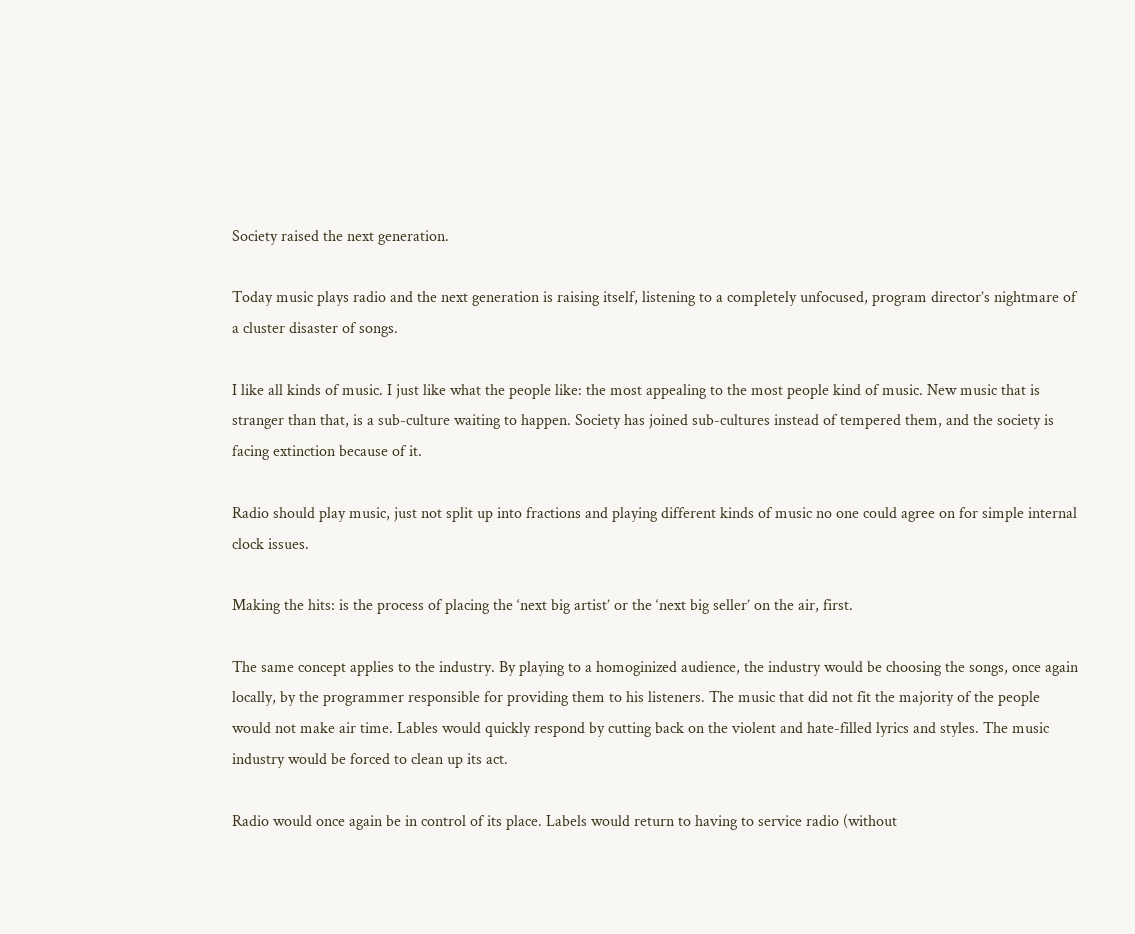Society raised the next generation.

Today music plays radio and the next generation is raising itself, listening to a completely unfocused, program director’s nightmare of a cluster disaster of songs.

I like all kinds of music. I just like what the people like: the most appealing to the most people kind of music. New music that is stranger than that, is a sub-culture waiting to happen. Society has joined sub-cultures instead of tempered them, and the society is facing extinction because of it.

Radio should play music, just not split up into fractions and playing different kinds of music no one could agree on for simple internal clock issues.

Making the hits: is the process of placing the ‘next big artist’ or the ‘next big seller’ on the air, first.

The same concept applies to the industry. By playing to a homoginized audience, the industry would be choosing the songs, once again locally, by the programmer responsible for providing them to his listeners. The music that did not fit the majority of the people would not make air time. Lables would quickly respond by cutting back on the violent and hate-filled lyrics and styles. The music industry would be forced to clean up its act.

Radio would once again be in control of its place. Labels would return to having to service radio (without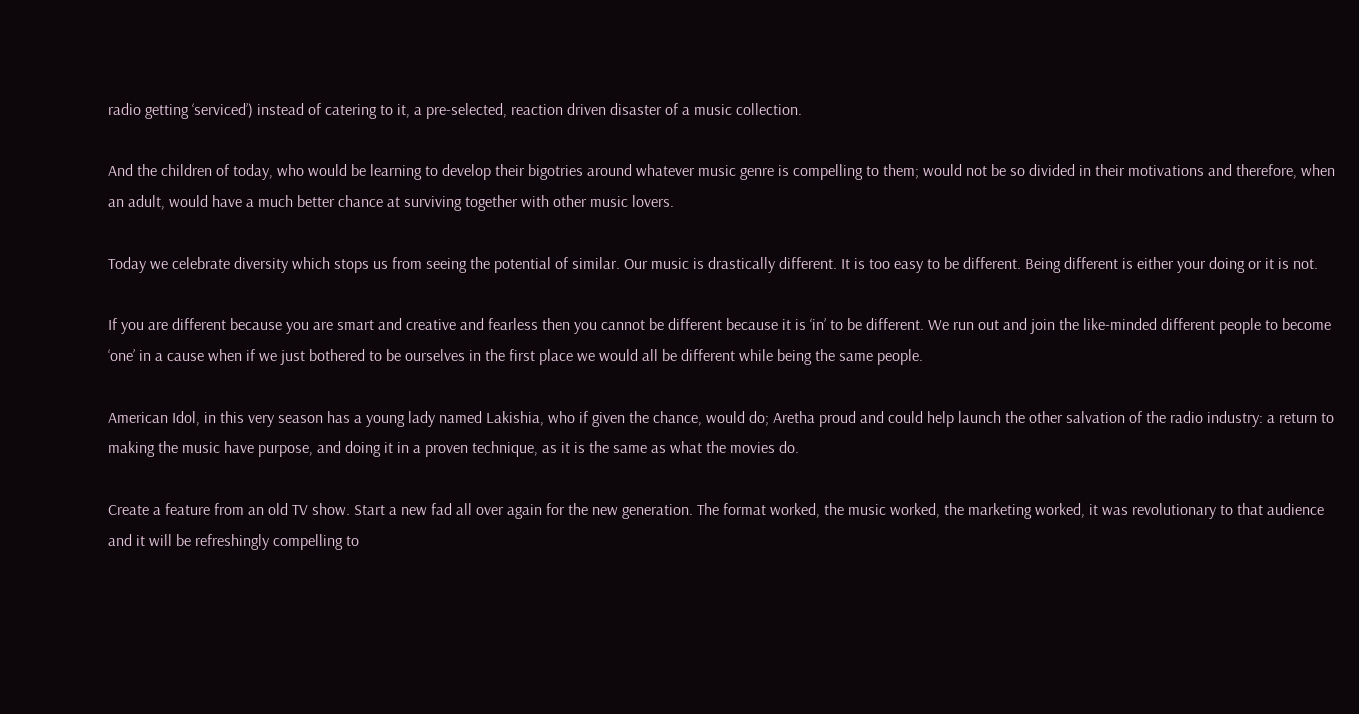radio getting ‘serviced’) instead of catering to it, a pre-selected, reaction driven disaster of a music collection.

And the children of today, who would be learning to develop their bigotries around whatever music genre is compelling to them; would not be so divided in their motivations and therefore, when an adult, would have a much better chance at surviving together with other music lovers.

Today we celebrate diversity which stops us from seeing the potential of similar. Our music is drastically different. It is too easy to be different. Being different is either your doing or it is not.

If you are different because you are smart and creative and fearless then you cannot be different because it is ‘in’ to be different. We run out and join the like-minded different people to become ‘one’ in a cause when if we just bothered to be ourselves in the first place we would all be different while being the same people.

American Idol, in this very season has a young lady named Lakishia, who if given the chance, would do; Aretha proud and could help launch the other salvation of the radio industry: a return to making the music have purpose, and doing it in a proven technique, as it is the same as what the movies do.

Create a feature from an old TV show. Start a new fad all over again for the new generation. The format worked, the music worked, the marketing worked, it was revolutionary to that audience and it will be refreshingly compelling to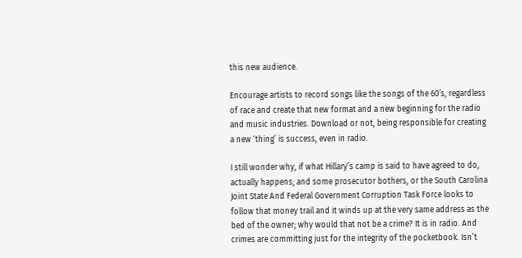this new audience.

Encourage artists to record songs like the songs of the 60′s, regardless of race and create that new format and a new beginning for the radio and music industries. Download or not, being responsible for creating a new ‘thing’ is success, even in radio.

I still wonder why, if what Hillary’s camp is said to have agreed to do, actually happens; and some prosecutor bothers, or the South Carolina Joint State And Federal Government Corruption Task Force looks to follow that money trail and it winds up at the very same address as the bed of the owner; why would that not be a crime? It is in radio. And crimes are committing just for the integrity of the pocketbook. Isn’t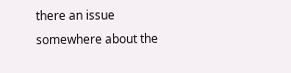there an issue somewhere about the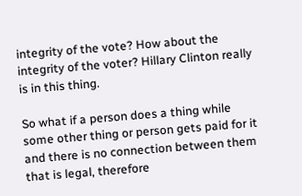integrity of the vote? How about the integrity of the voter? Hillary Clinton really is in this thing.

So what if a person does a thing while some other thing or person gets paid for it and there is no connection between them that is legal, therefore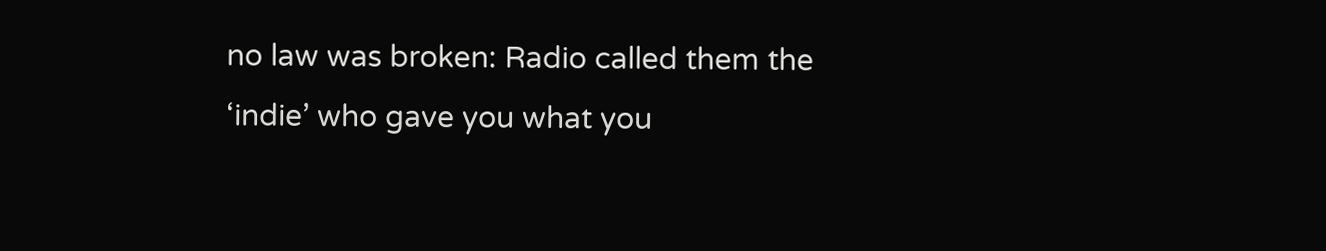no law was broken: Radio called them the ‘indie’ who gave you what you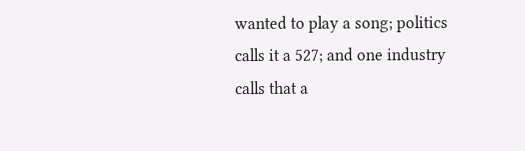wanted to play a song; politics calls it a 527; and one industry calls that a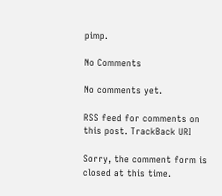pimp.

No Comments

No comments yet.

RSS feed for comments on this post. TrackBack URI

Sorry, the comment form is closed at this time.